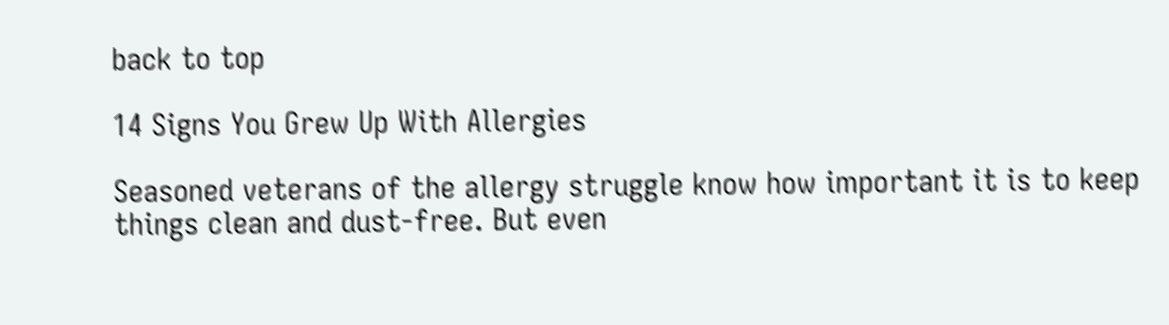back to top

14 Signs You Grew Up With Allergies

Seasoned veterans of the allergy struggle know how important it is to keep things clean and dust-free. But even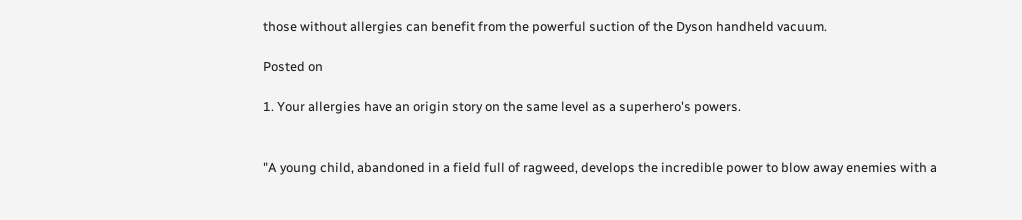those without allergies can benefit from the powerful suction of the Dyson handheld vacuum.

Posted on

1. Your allergies have an origin story on the same level as a superhero's powers.


"A young child, abandoned in a field full of ragweed, develops the incredible power to blow away enemies with a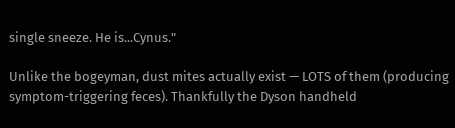single sneeze. He is...Cynus."

Unlike the bogeyman, dust mites actually exist — LOTS of them (producing symptom-triggering feces). Thankfully the Dyson handheld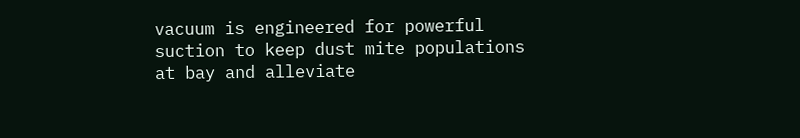vacuum is engineered for powerful suction to keep dust mite populations at bay and alleviate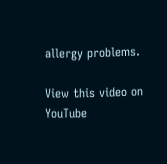allergy problems.

View this video on YouTube